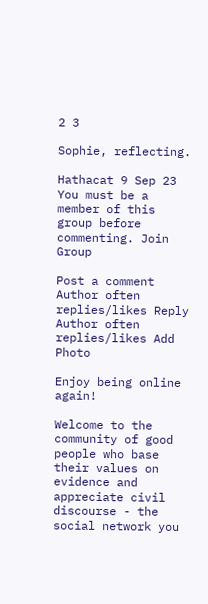2 3

Sophie, reflecting.

Hathacat 9 Sep 23
You must be a member of this group before commenting. Join Group

Post a comment Author often replies/likes Reply Author often replies/likes Add Photo

Enjoy being online again!

Welcome to the community of good people who base their values on evidence and appreciate civil discourse - the social network you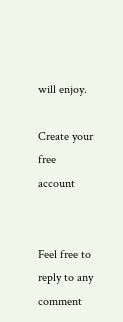will enjoy.

Create your free account


Feel free to reply to any comment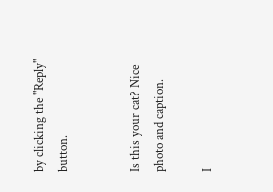by clicking the "Reply" button.


Is this your cat? Nice photo and caption.

I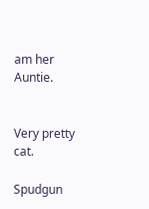am her Auntie.


Very pretty cat.

Spudgun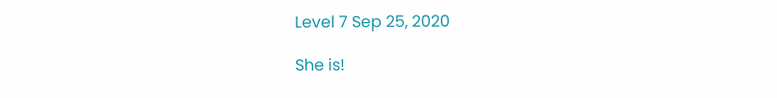Level 7 Sep 25, 2020

She is!